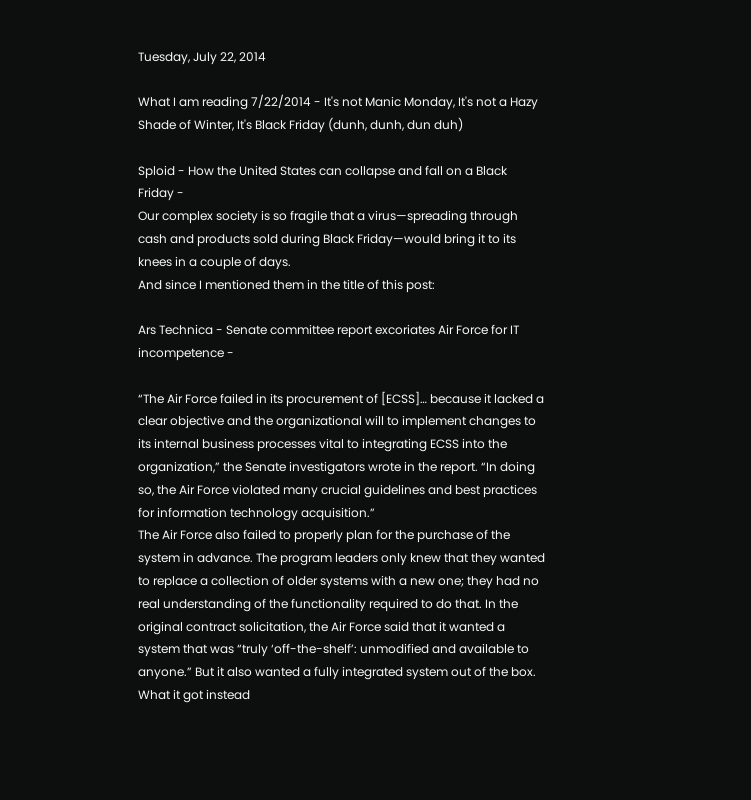Tuesday, July 22, 2014

What I am reading 7/22/2014 - It's not Manic Monday, It's not a Hazy Shade of Winter, It's Black Friday (dunh, dunh, dun duh)

Sploid - How the United States can collapse and fall on a Black Friday -
Our complex society is so fragile that a virus—spreading through cash and products sold during Black Friday—would bring it to its knees in a couple of days.
And since I mentioned them in the title of this post:

Ars Technica - Senate committee report excoriates Air Force for IT incompetence -

“The Air Force failed in its procurement of [ECSS]… because it lacked a clear objective and the organizational will to implement changes to its internal business processes vital to integrating ECSS into the organization,” the Senate investigators wrote in the report. “In doing so, the Air Force violated many crucial guidelines and best practices for information technology acquisition.”
The Air Force also failed to properly plan for the purchase of the system in advance. The program leaders only knew that they wanted to replace a collection of older systems with a new one; they had no real understanding of the functionality required to do that. In the original contract solicitation, the Air Force said that it wanted a system that was “truly ‘off-the-shelf’: unmodified and available to anyone.” But it also wanted a fully integrated system out of the box. What it got instead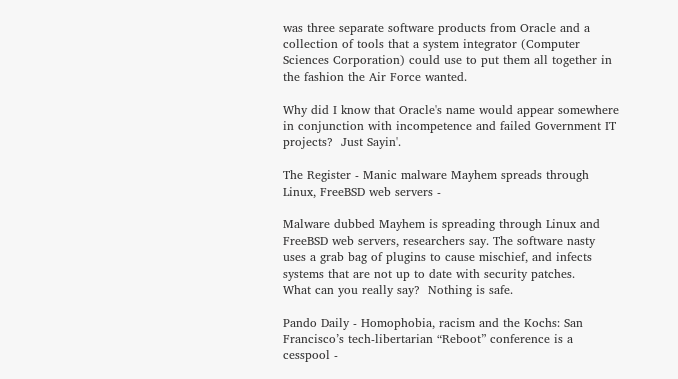was three separate software products from Oracle and a collection of tools that a system integrator (Computer Sciences Corporation) could use to put them all together in the fashion the Air Force wanted.

Why did I know that Oracle's name would appear somewhere in conjunction with incompetence and failed Government IT projects?  Just Sayin'.

The Register - Manic malware Mayhem spreads through Linux, FreeBSD web servers -

Malware dubbed Mayhem is spreading through Linux and FreeBSD web servers, researchers say. The software nasty uses a grab bag of plugins to cause mischief, and infects systems that are not up to date with security patches.
What can you really say?  Nothing is safe.

Pando Daily - Homophobia, racism and the Kochs: San Francisco’s tech-libertarian “Reboot” conference is a cesspool -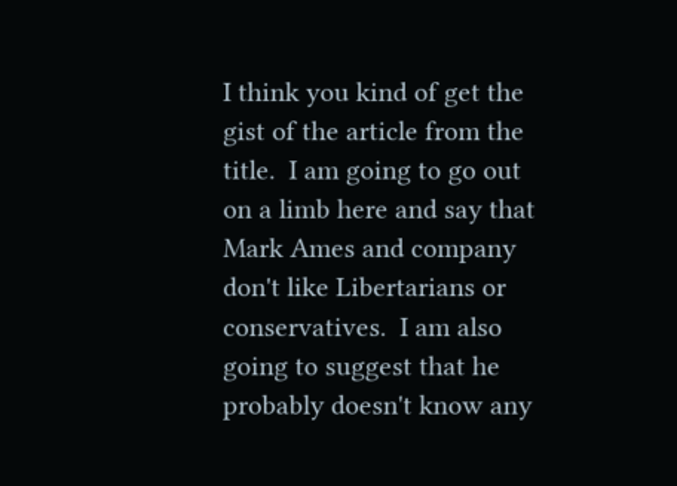I think you kind of get the gist of the article from the title.  I am going to go out on a limb here and say that Mark Ames and company don't like Libertarians or conservatives.  I am also going to suggest that he probably doesn't know any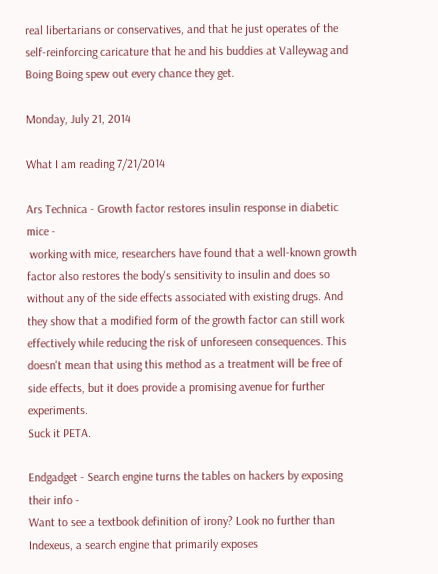real libertarians or conservatives, and that he just operates of the self-reinforcing caricature that he and his buddies at Valleywag and Boing Boing spew out every chance they get.

Monday, July 21, 2014

What I am reading 7/21/2014

Ars Technica - Growth factor restores insulin response in diabetic mice -
 working with mice, researchers have found that a well-known growth factor also restores the body's sensitivity to insulin and does so without any of the side effects associated with existing drugs. And they show that a modified form of the growth factor can still work effectively while reducing the risk of unforeseen consequences. This doesn't mean that using this method as a treatment will be free of side effects, but it does provide a promising avenue for further experiments.
Suck it PETA.

Endgadget - Search engine turns the tables on hackers by exposing their info -
Want to see a textbook definition of irony? Look no further than Indexeus, a search engine that primarily exposes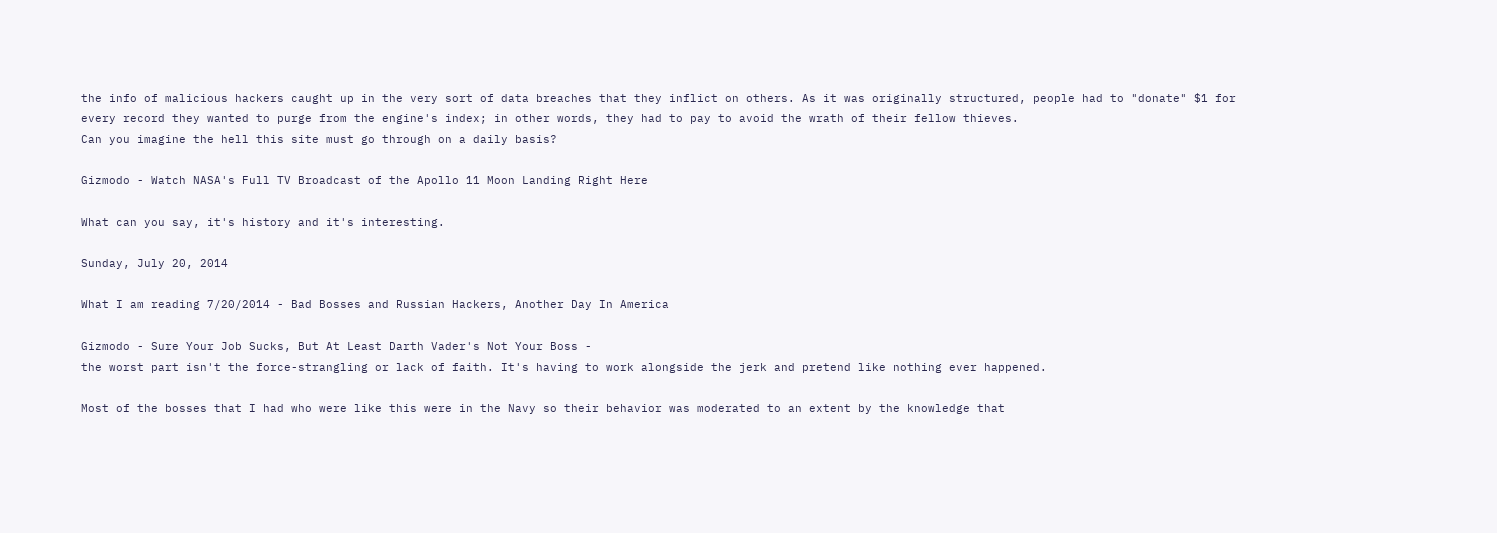the info of malicious hackers caught up in the very sort of data breaches that they inflict on others. As it was originally structured, people had to "donate" $1 for every record they wanted to purge from the engine's index; in other words, they had to pay to avoid the wrath of their fellow thieves.
Can you imagine the hell this site must go through on a daily basis?

Gizmodo - Watch NASA's Full TV Broadcast of the Apollo 11 Moon Landing Right Here

What can you say, it's history and it's interesting.

Sunday, July 20, 2014

What I am reading 7/20/2014 - Bad Bosses and Russian Hackers, Another Day In America

Gizmodo - Sure Your Job Sucks, But At Least Darth Vader's Not Your Boss -
the worst part isn't the force-strangling or lack of faith. It's having to work alongside the jerk and pretend like nothing ever happened.

Most of the bosses that I had who were like this were in the Navy so their behavior was moderated to an extent by the knowledge that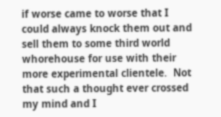if worse came to worse that I could always knock them out and sell them to some third world whorehouse for use with their more experimental clientele.  Not that such a thought ever crossed my mind and I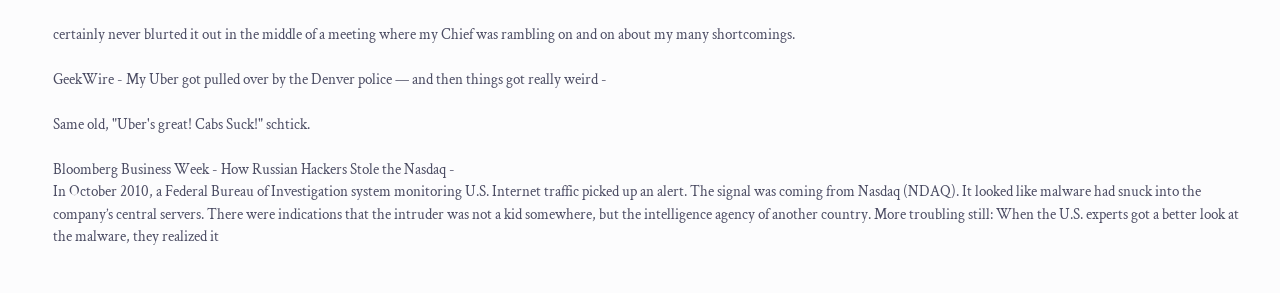certainly never blurted it out in the middle of a meeting where my Chief was rambling on and on about my many shortcomings.

GeekWire - My Uber got pulled over by the Denver police — and then things got really weird -

Same old, "Uber's great! Cabs Suck!" schtick.

Bloomberg Business Week - How Russian Hackers Stole the Nasdaq -
In October 2010, a Federal Bureau of Investigation system monitoring U.S. Internet traffic picked up an alert. The signal was coming from Nasdaq (NDAQ). It looked like malware had snuck into the company’s central servers. There were indications that the intruder was not a kid somewhere, but the intelligence agency of another country. More troubling still: When the U.S. experts got a better look at the malware, they realized it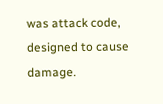was attack code, designed to cause damage.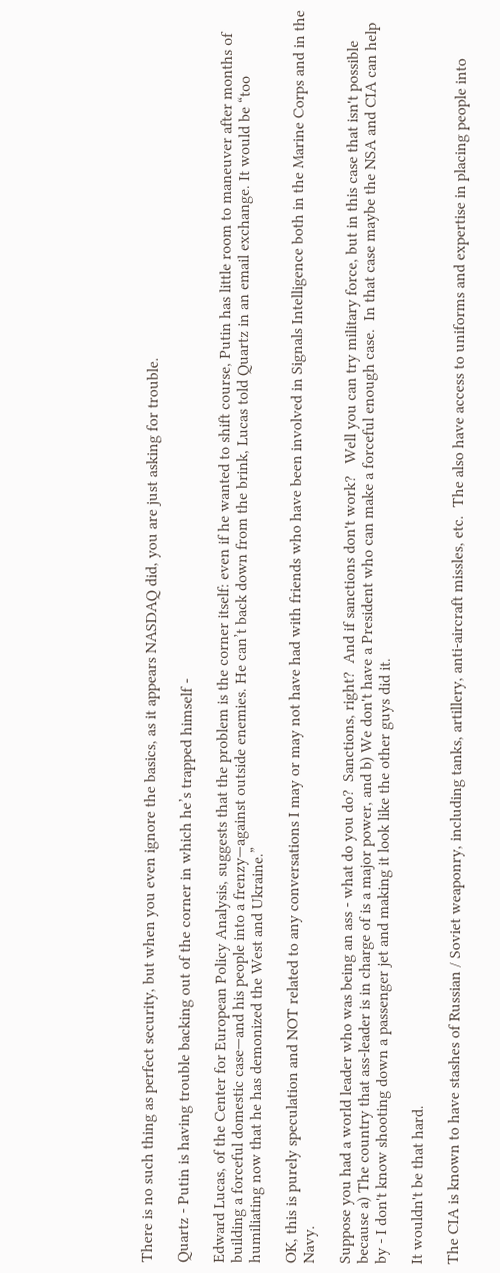There is no such thing as perfect security, but when you even ignore the basics, as it appears NASDAQ did, you are just asking for trouble.

Quartz - Putin is having trouble backing out of the corner in which he’s trapped himself -

Edward Lucas, of the Center for European Policy Analysis, suggests that the problem is the corner itself: even if he wanted to shift course, Putin has little room to maneuver after months of building a forceful domestic case—and his people into a frenzy—against outside enemies. He can’t back down from the brink, Lucas told Quartz in an email exchange. It would be “too humiliating now that he has demonized the West and Ukraine.”

OK, this is purely speculation and NOT related to any conversations I may or may not have had with friends who have been involved in Signals Intelligence both in the Marine Corps and in the Navy.

Suppose you had a world leader who was being an ass - what do you do?  Sanctions, right?  And if sanctions don't work?   Well you can try military force, but in this case that isn't possible because a) The country that ass-leader is in charge of is a major power, and b) We don't have a President who can make a forceful enough case.  In that case maybe the NSA and CIA can help by - I don't know shooting down a passenger jet and making it look like the other guys did it.

It wouldn't be that hard.

The CIA is known to have stashes of Russian / Soviet weaponry, including tanks, artillery, anti-aircraft missles, etc.  The also have access to uniforms and expertise in placing people into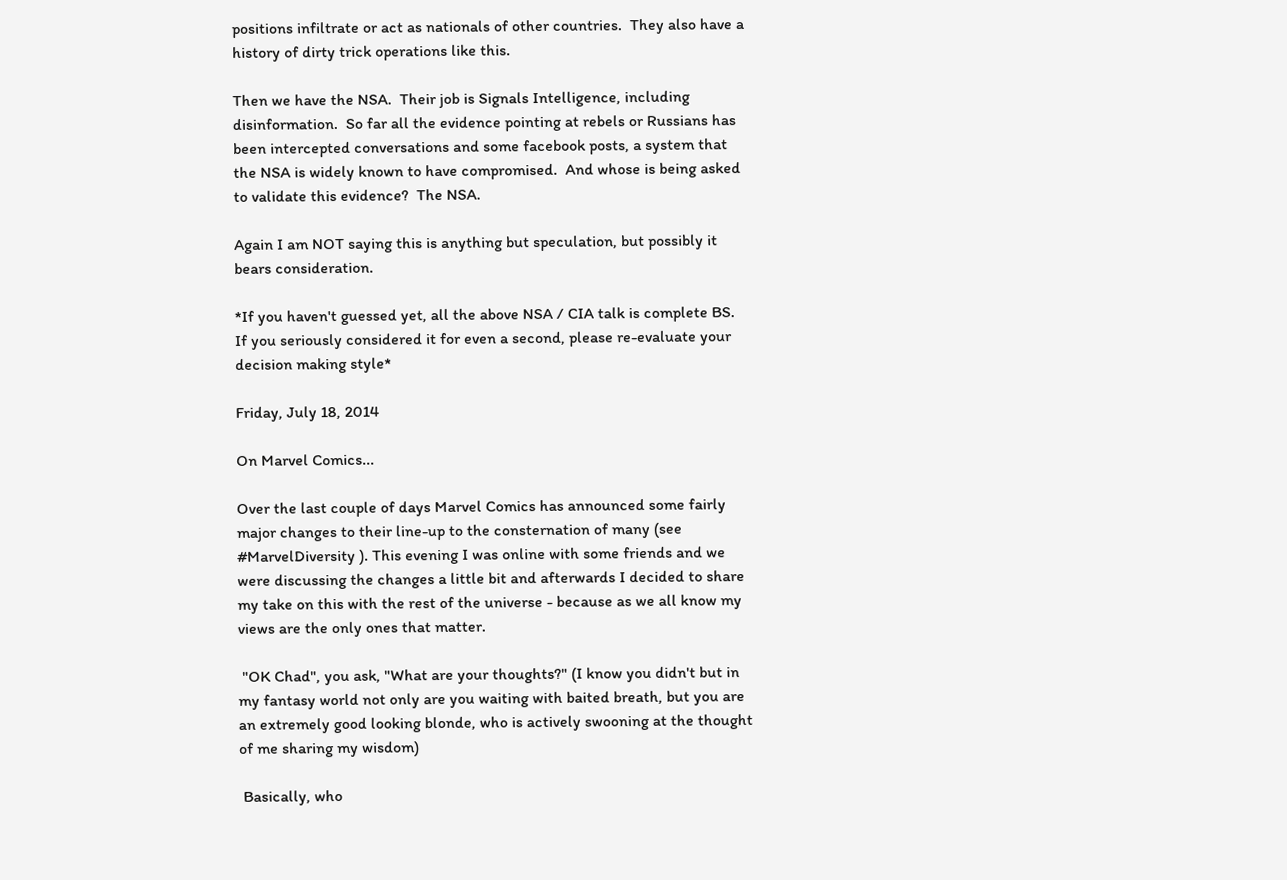positions infiltrate or act as nationals of other countries.  They also have a history of dirty trick operations like this.

Then we have the NSA.  Their job is Signals Intelligence, including disinformation.  So far all the evidence pointing at rebels or Russians has been intercepted conversations and some facebook posts, a system that the NSA is widely known to have compromised.  And whose is being asked to validate this evidence?  The NSA.

Again I am NOT saying this is anything but speculation, but possibly it bears consideration.

*If you haven't guessed yet, all the above NSA / CIA talk is complete BS.  If you seriously considered it for even a second, please re-evaluate your decision making style*

Friday, July 18, 2014

On Marvel Comics...

Over the last couple of days Marvel Comics has announced some fairly major changes to their line-up to the consternation of many (see #MarvelDiversity ). This evening I was online with some friends and we were discussing the changes a little bit and afterwards I decided to share my take on this with the rest of the universe - because as we all know my views are the only ones that matter.

 "OK Chad", you ask, "What are your thoughts?" (I know you didn't but in my fantasy world not only are you waiting with baited breath, but you are an extremely good looking blonde, who is actively swooning at the thought of me sharing my wisdom)

 Basically, who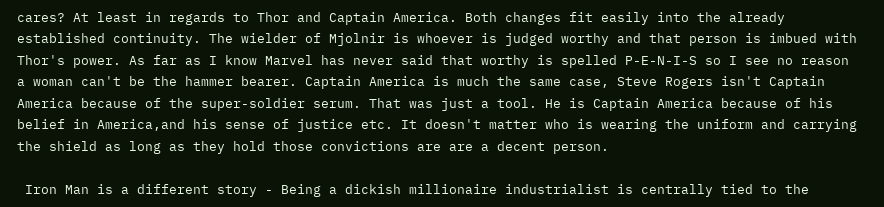cares? At least in regards to Thor and Captain America. Both changes fit easily into the already established continuity. The wielder of Mjolnir is whoever is judged worthy and that person is imbued with Thor's power. As far as I know Marvel has never said that worthy is spelled P-E-N-I-S so I see no reason a woman can't be the hammer bearer. Captain America is much the same case, Steve Rogers isn't Captain America because of the super-soldier serum. That was just a tool. He is Captain America because of his belief in America,and his sense of justice etc. It doesn't matter who is wearing the uniform and carrying the shield as long as they hold those convictions are are a decent person.

 Iron Man is a different story - Being a dickish millionaire industrialist is centrally tied to the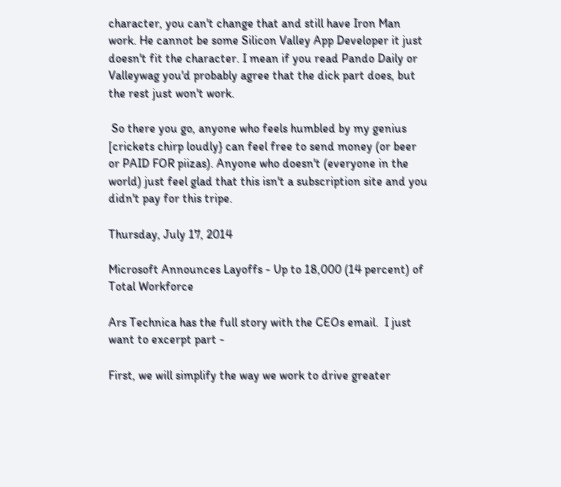character, you can't change that and still have Iron Man work. He cannot be some Silicon Valley App Developer it just doesn't fit the character. I mean if you read Pando Daily or Valleywag you'd probably agree that the dick part does, but the rest just won't work.

 So there you go, anyone who feels humbled by my genius [crickets chirp loudly} can feel free to send money (or beer or PAID FOR piizas). Anyone who doesn't (everyone in the world) just feel glad that this isn't a subscription site and you didn't pay for this tripe.

Thursday, July 17, 2014

Microsoft Announces Layoffs - Up to 18,000 (14 percent) of Total Workforce

Ars Technica has the full story with the CEOs email.  I just want to excerpt part -

First, we will simplify the way we work to drive greater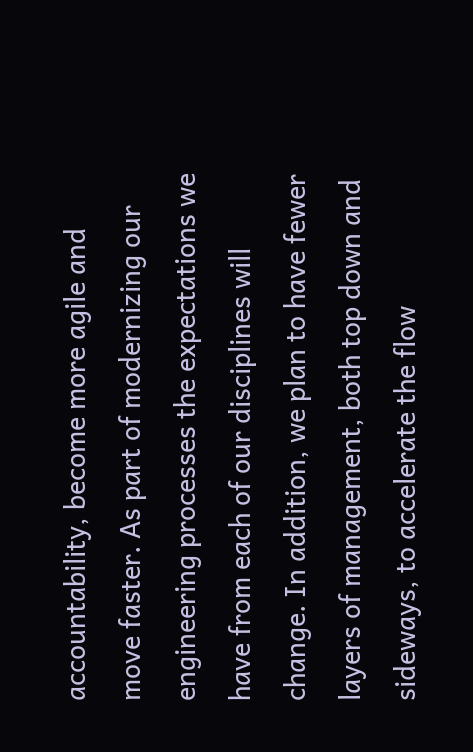accountability, become more agile and move faster. As part of modernizing our engineering processes the expectations we have from each of our disciplines will change. In addition, we plan to have fewer layers of management, both top down and sideways, to accelerate the flow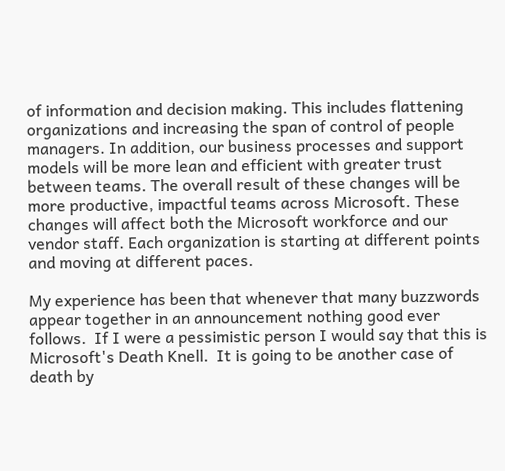of information and decision making. This includes flattening organizations and increasing the span of control of people managers. In addition, our business processes and support models will be more lean and efficient with greater trust between teams. The overall result of these changes will be more productive, impactful teams across Microsoft. These changes will affect both the Microsoft workforce and our vendor staff. Each organization is starting at different points and moving at different paces.

My experience has been that whenever that many buzzwords appear together in an announcement nothing good ever follows.  If I were a pessimistic person I would say that this is Microsoft's Death Knell.  It is going to be another case of death by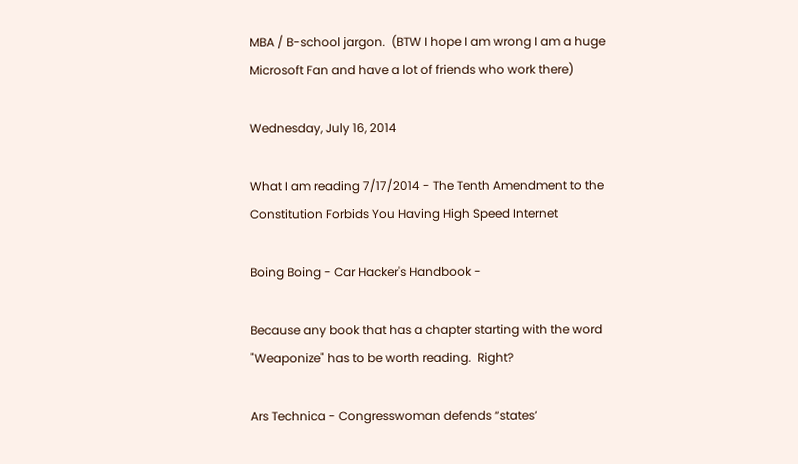MBA / B-school jargon.  (BTW I hope I am wrong I am a huge Microsoft Fan and have a lot of friends who work there)

Wednesday, July 16, 2014

What I am reading 7/17/2014 - The Tenth Amendment to the Constitution Forbids You Having High Speed Internet

Boing Boing - Car Hacker's Handbook -

Because any book that has a chapter starting with the word "Weaponize" has to be worth reading.  Right?

Ars Technica - Congresswoman defends “states’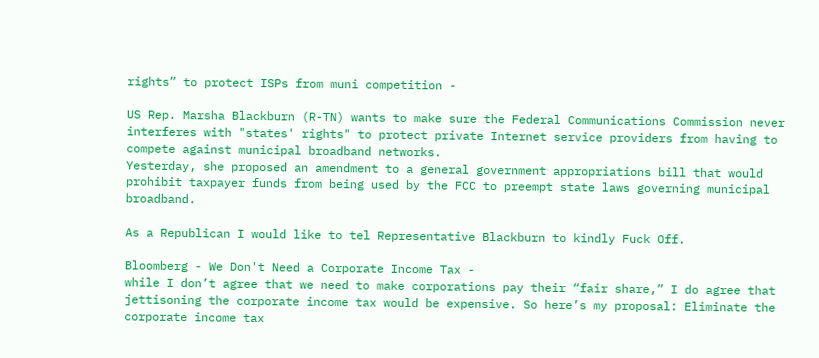rights” to protect ISPs from muni competition -

US Rep. Marsha Blackburn (R-TN) wants to make sure the Federal Communications Commission never interferes with "states' rights" to protect private Internet service providers from having to compete against municipal broadband networks.
Yesterday, she proposed an amendment to a general government appropriations bill that would prohibit taxpayer funds from being used by the FCC to preempt state laws governing municipal broadband.

As a Republican I would like to tel Representative Blackburn to kindly Fuck Off.

Bloomberg - We Don't Need a Corporate Income Tax -
while I don’t agree that we need to make corporations pay their “fair share,” I do agree that jettisoning the corporate income tax would be expensive. So here’s my proposal: Eliminate the corporate income tax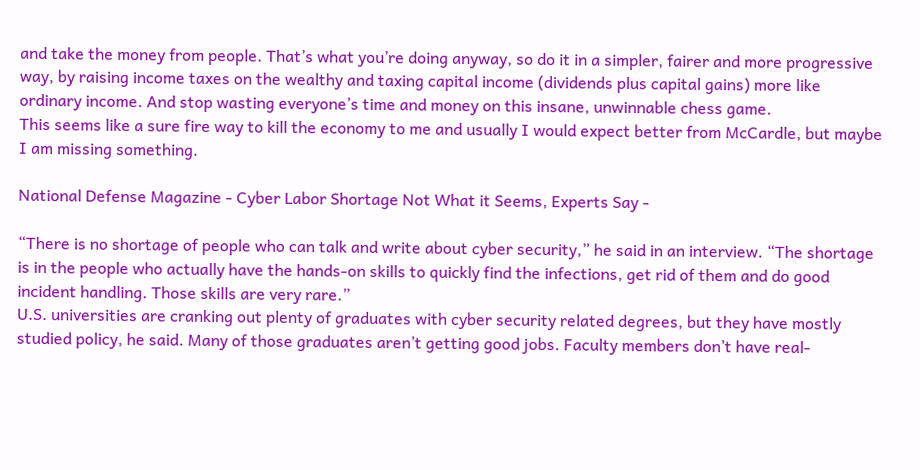and take the money from people. That’s what you’re doing anyway, so do it in a simpler, fairer and more progressive way, by raising income taxes on the wealthy and taxing capital income (dividends plus capital gains) more like ordinary income. And stop wasting everyone’s time and money on this insane, unwinnable chess game.
This seems like a sure fire way to kill the economy to me and usually I would expect better from McCardle, but maybe I am missing something.

National Defense Magazine - Cyber Labor Shortage Not What it Seems, Experts Say -

“There is no shortage of people who can talk and write about cyber security,” he said in an interview. “The shortage is in the people who actually have the hands-on skills to quickly find the infections, get rid of them and do good incident handling. Those skills are very rare.”
U.S. universities are cranking out plenty of graduates with cyber security related degrees, but they have mostly studied policy, he said. Many of those graduates aren’t getting good jobs. Faculty members don’t have real-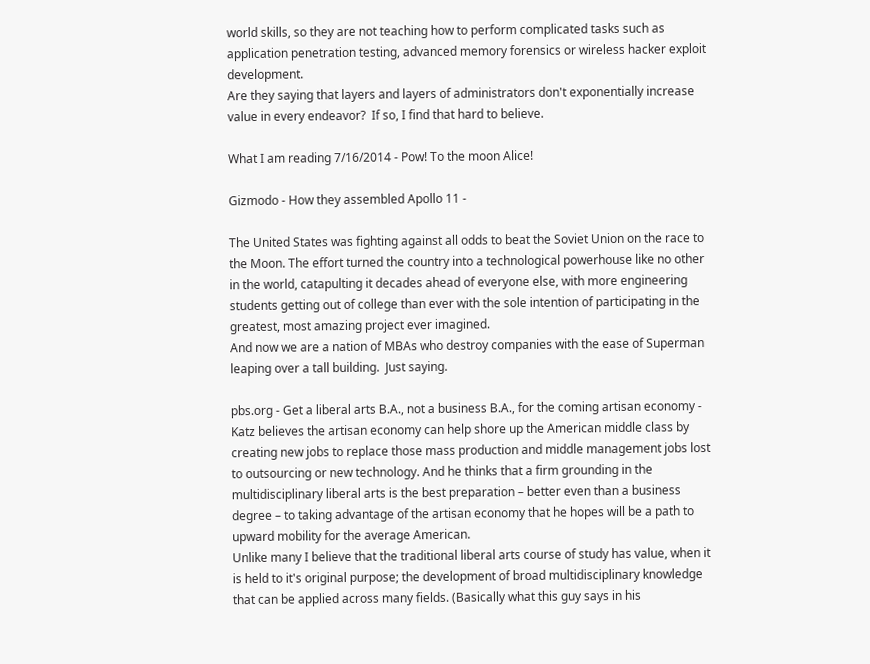world skills, so they are not teaching how to perform complicated tasks such as application penetration testing, advanced memory forensics or wireless hacker exploit development.
Are they saying that layers and layers of administrators don't exponentially increase value in every endeavor?  If so, I find that hard to believe.

What I am reading 7/16/2014 - Pow! To the moon Alice!

Gizmodo - How they assembled Apollo 11 -

The United States was fighting against all odds to beat the Soviet Union on the race to the Moon. The effort turned the country into a technological powerhouse like no other in the world, catapulting it decades ahead of everyone else, with more engineering students getting out of college than ever with the sole intention of participating in the greatest, most amazing project ever imagined.
And now we are a nation of MBAs who destroy companies with the ease of Superman leaping over a tall building.  Just saying.

pbs.org - Get a liberal arts B.A., not a business B.A., for the coming artisan economy -
Katz believes the artisan economy can help shore up the American middle class by creating new jobs to replace those mass production and middle management jobs lost to outsourcing or new technology. And he thinks that a firm grounding in the multidisciplinary liberal arts is the best preparation – better even than a business degree – to taking advantage of the artisan economy that he hopes will be a path to upward mobility for the average American.
Unlike many I believe that the traditional liberal arts course of study has value, when it is held to it's original purpose; the development of broad multidisciplinary knowledge that can be applied across many fields. (Basically what this guy says in his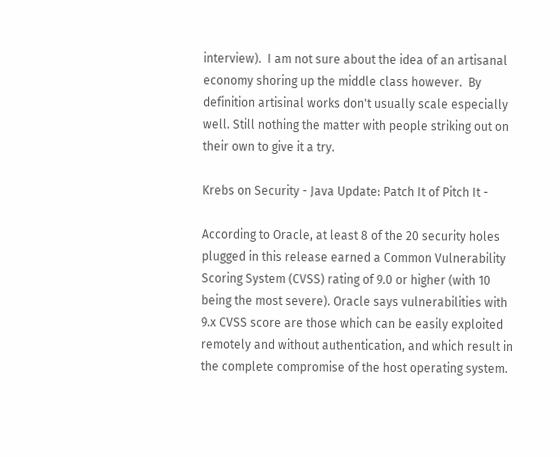interview).  I am not sure about the idea of an artisanal economy shoring up the middle class however.  By definition artisinal works don't usually scale especially well. Still nothing the matter with people striking out on their own to give it a try.

Krebs on Security - Java Update: Patch It of Pitch It -

According to Oracle, at least 8 of the 20 security holes plugged in this release earned a Common Vulnerability Scoring System (CVSS) rating of 9.0 or higher (with 10 being the most severe). Oracle says vulnerabilities with 9.x CVSS score are those which can be easily exploited remotely and without authentication, and which result in the complete compromise of the host operating system.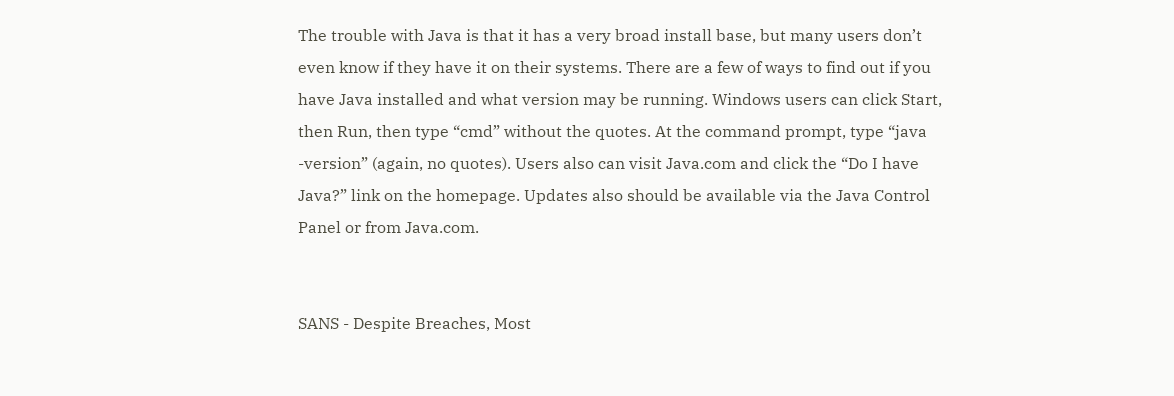The trouble with Java is that it has a very broad install base, but many users don’t even know if they have it on their systems. There are a few of ways to find out if you have Java installed and what version may be running. Windows users can click Start, then Run, then type “cmd” without the quotes. At the command prompt, type “java -version” (again, no quotes). Users also can visit Java.com and click the “Do I have Java?” link on the homepage. Updates also should be available via the Java Control Panel or from Java.com.


SANS - Despite Breaches, Most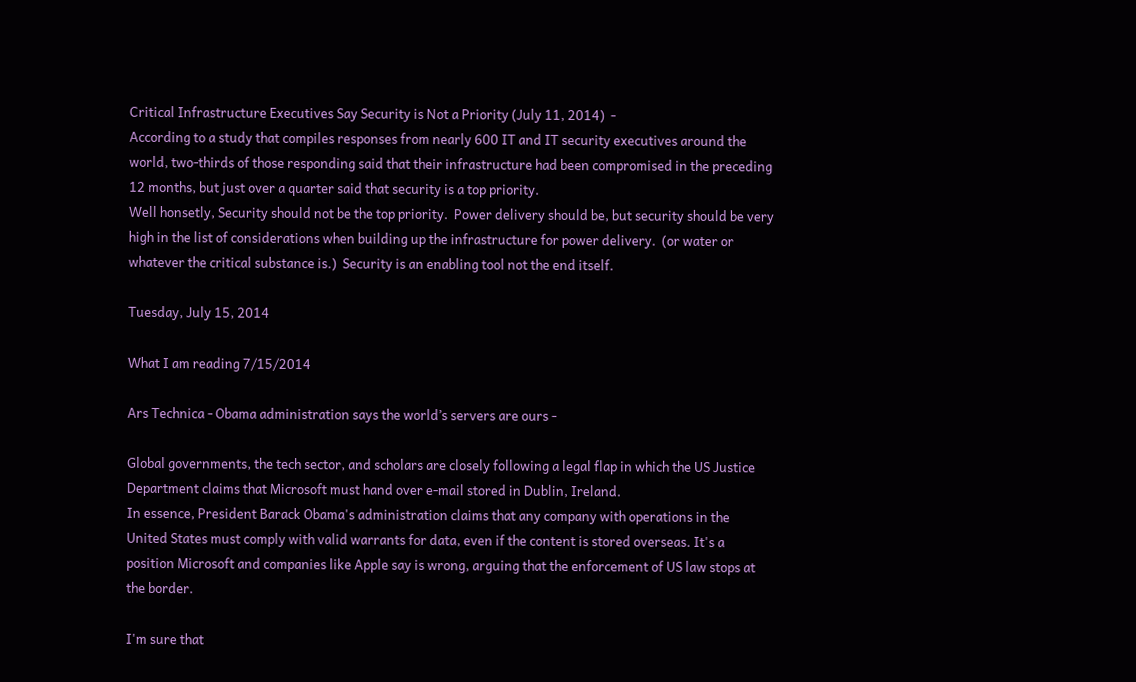Critical Infrastructure Executives Say Security is Not a Priority (July 11, 2014)  -
According to a study that compiles responses from nearly 600 IT and IT security executives around the world, two-thirds of those responding said that their infrastructure had been compromised in the preceding 12 months, but just over a quarter said that security is a top priority.
Well honsetly, Security should not be the top priority.  Power delivery should be, but security should be very high in the list of considerations when building up the infrastructure for power delivery.  (or water or whatever the critical substance is.)  Security is an enabling tool not the end itself.

Tuesday, July 15, 2014

What I am reading 7/15/2014

Ars Technica - Obama administration says the world’s servers are ours -

Global governments, the tech sector, and scholars are closely following a legal flap in which the US Justice Department claims that Microsoft must hand over e-mail stored in Dublin, Ireland.
In essence, President Barack Obama's administration claims that any company with operations in the United States must comply with valid warrants for data, even if the content is stored overseas. It's a position Microsoft and companies like Apple say is wrong, arguing that the enforcement of US law stops at the border.

I'm sure that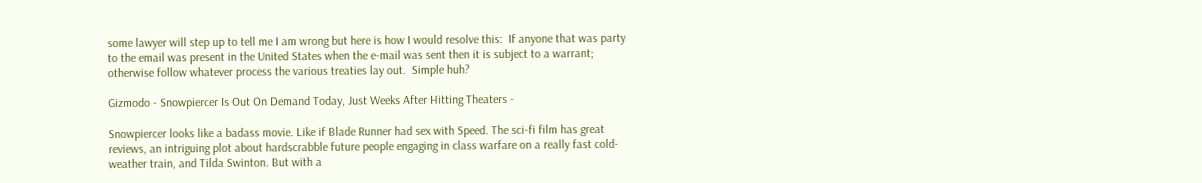some lawyer will step up to tell me I am wrong but here is how I would resolve this:  If anyone that was party to the email was present in the United States when the e-mail was sent then it is subject to a warrant; otherwise follow whatever process the various treaties lay out.  Simple huh?

Gizmodo - Snowpiercer Is Out On Demand Today, Just Weeks After Hitting Theaters -

Snowpiercer looks like a badass movie. Like if Blade Runner had sex with Speed. The sci-fi film has great reviews, an intriguing plot about hardscrabble future people engaging in class warfare on a really fast cold-weather train, and Tilda Swinton. But with a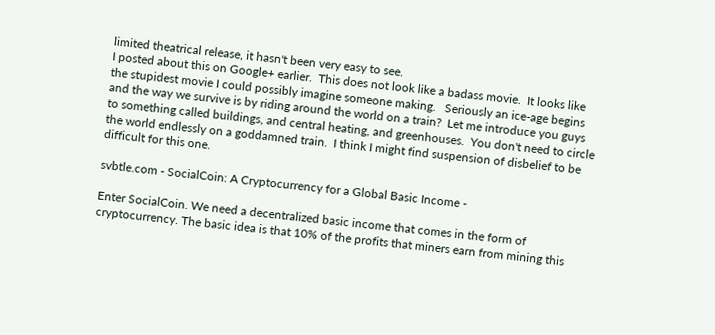limited theatrical release, it hasn't been very easy to see.
I posted about this on Google+ earlier.  This does not look like a badass movie.  It looks like the stupidest movie I could possibly imagine someone making.   Seriously an ice-age begins and the way we survive is by riding around the world on a train?  Let me introduce you guys to something called buildings, and central heating, and greenhouses.  You don't need to circle the world endlessly on a goddamned train.  I think I might find suspension of disbelief to be difficult for this one.

svbtle.com - SocialCoin: A Cryptocurrency for a Global Basic Income -

Enter SocialCoin. We need a decentralized basic income that comes in the form of cryptocurrency. The basic idea is that 10% of the profits that miners earn from mining this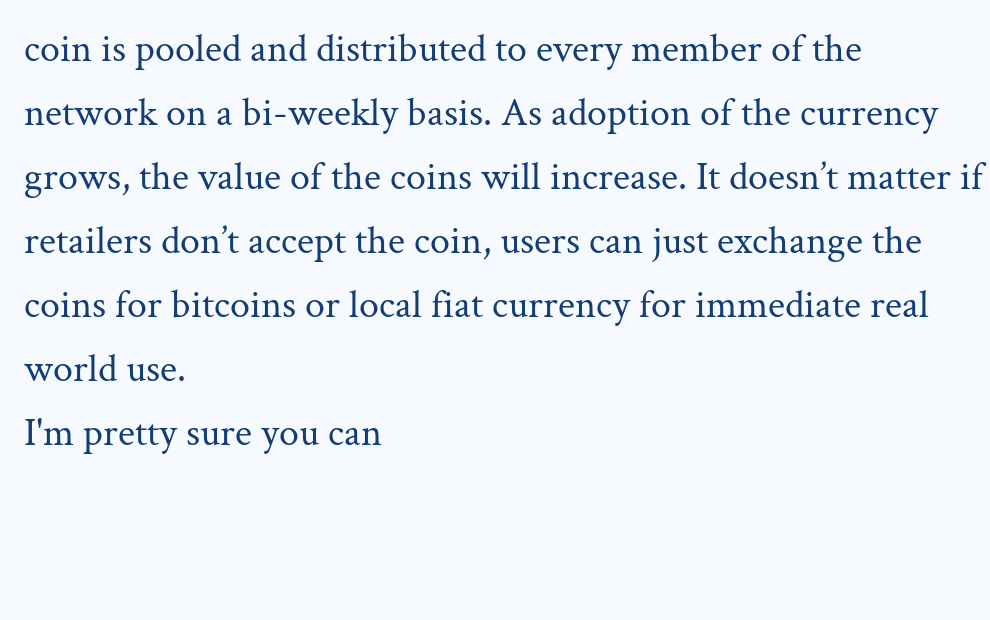coin is pooled and distributed to every member of the network on a bi-weekly basis. As adoption of the currency grows, the value of the coins will increase. It doesn’t matter if retailers don’t accept the coin, users can just exchange the coins for bitcoins or local fiat currency for immediate real world use.
I'm pretty sure you can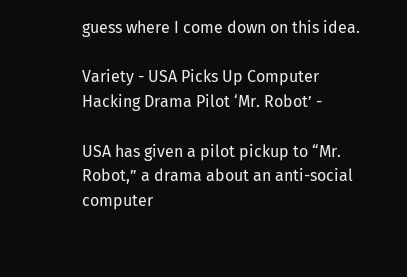guess where I come down on this idea.

Variety - USA Picks Up Computer Hacking Drama Pilot ‘Mr. Robot’ -

USA has given a pilot pickup to “Mr. Robot,” a drama about an anti-social computer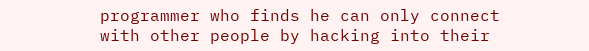programmer who finds he can only connect with other people by hacking into their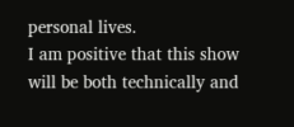personal lives.
I am positive that this show will be both technically and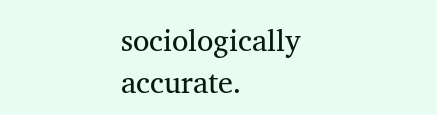sociologically accurate.